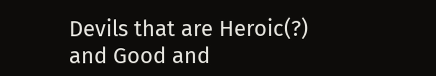Devils that are Heroic(?) and Good and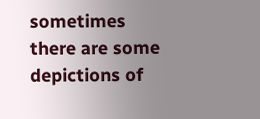sometimes there are some depictions of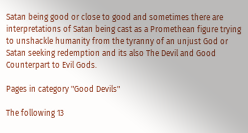Satan being good or close to good and sometimes there are interpretations of Satan being cast as a Promethean figure trying to unshackle humanity from the tyranny of an unjust God or Satan seeking redemption and its also The Devil and Good Counterpart to Evil Gods.

Pages in category "Good Devils"

The following 13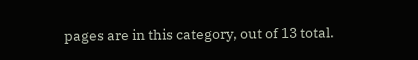pages are in this category, out of 13 total.